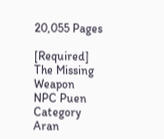20,055 Pages

[Required] The Missing Weapon
NPC Puen
Category Aran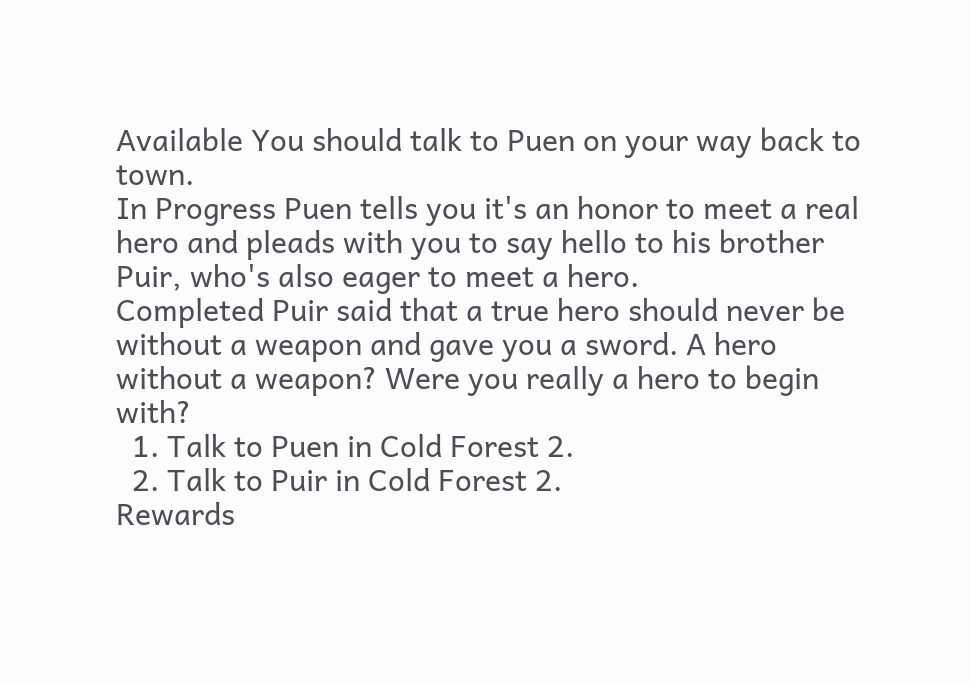Available You should talk to Puen on your way back to town.
In Progress Puen tells you it's an honor to meet a real hero and pleads with you to say hello to his brother Puir, who's also eager to meet a hero.
Completed Puir said that a true hero should never be without a weapon and gave you a sword. A hero without a weapon? Were you really a hero to begin with?
  1. Talk to Puen in Cold Forest 2.
  2. Talk to Puir in Cold Forest 2.
Rewards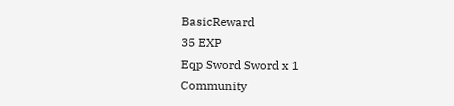BasicReward
35 EXP
Eqp Sword Sword x 1
Community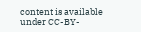content is available under CC-BY-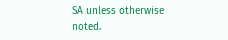SA unless otherwise noted.